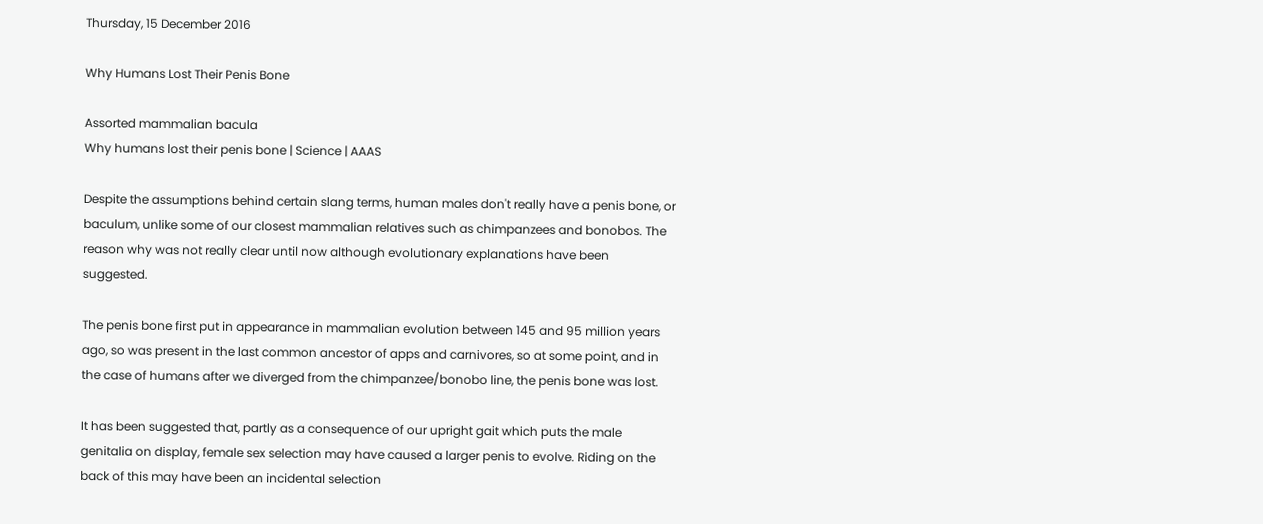Thursday, 15 December 2016

Why Humans Lost Their Penis Bone

Assorted mammalian bacula
Why humans lost their penis bone | Science | AAAS

Despite the assumptions behind certain slang terms, human males don't really have a penis bone, or baculum, unlike some of our closest mammalian relatives such as chimpanzees and bonobos. The reason why was not really clear until now although evolutionary explanations have been suggested.

The penis bone first put in appearance in mammalian evolution between 145 and 95 million years ago, so was present in the last common ancestor of apps and carnivores, so at some point, and in the case of humans after we diverged from the chimpanzee/bonobo line, the penis bone was lost.

It has been suggested that, partly as a consequence of our upright gait which puts the male genitalia on display, female sex selection may have caused a larger penis to evolve. Riding on the back of this may have been an incidental selection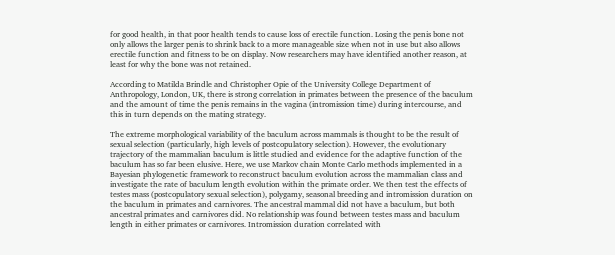for good health, in that poor health tends to cause loss of erectile function. Losing the penis bone not only allows the larger penis to shrink back to a more manageable size when not in use but also allows erectile function and fitness to be on display. Now researchers may have identified another reason, at least for why the bone was not retained.

According to Matilda Brindle and Christopher Opie of the University College Department of Anthropology, London, UK, there is strong correlation in primates between the presence of the baculum and the amount of time the penis remains in the vagina (intromission time) during intercourse, and this in turn depends on the mating strategy.

The extreme morphological variability of the baculum across mammals is thought to be the result of sexual selection (particularly, high levels of postcopulatory selection). However, the evolutionary trajectory of the mammalian baculum is little studied and evidence for the adaptive function of the baculum has so far been elusive. Here, we use Markov chain Monte Carlo methods implemented in a Bayesian phylogenetic framework to reconstruct baculum evolution across the mammalian class and investigate the rate of baculum length evolution within the primate order. We then test the effects of testes mass (postcopulatory sexual selection), polygamy, seasonal breeding and intromission duration on the baculum in primates and carnivores. The ancestral mammal did not have a baculum, but both ancestral primates and carnivores did. No relationship was found between testes mass and baculum length in either primates or carnivores. Intromission duration correlated with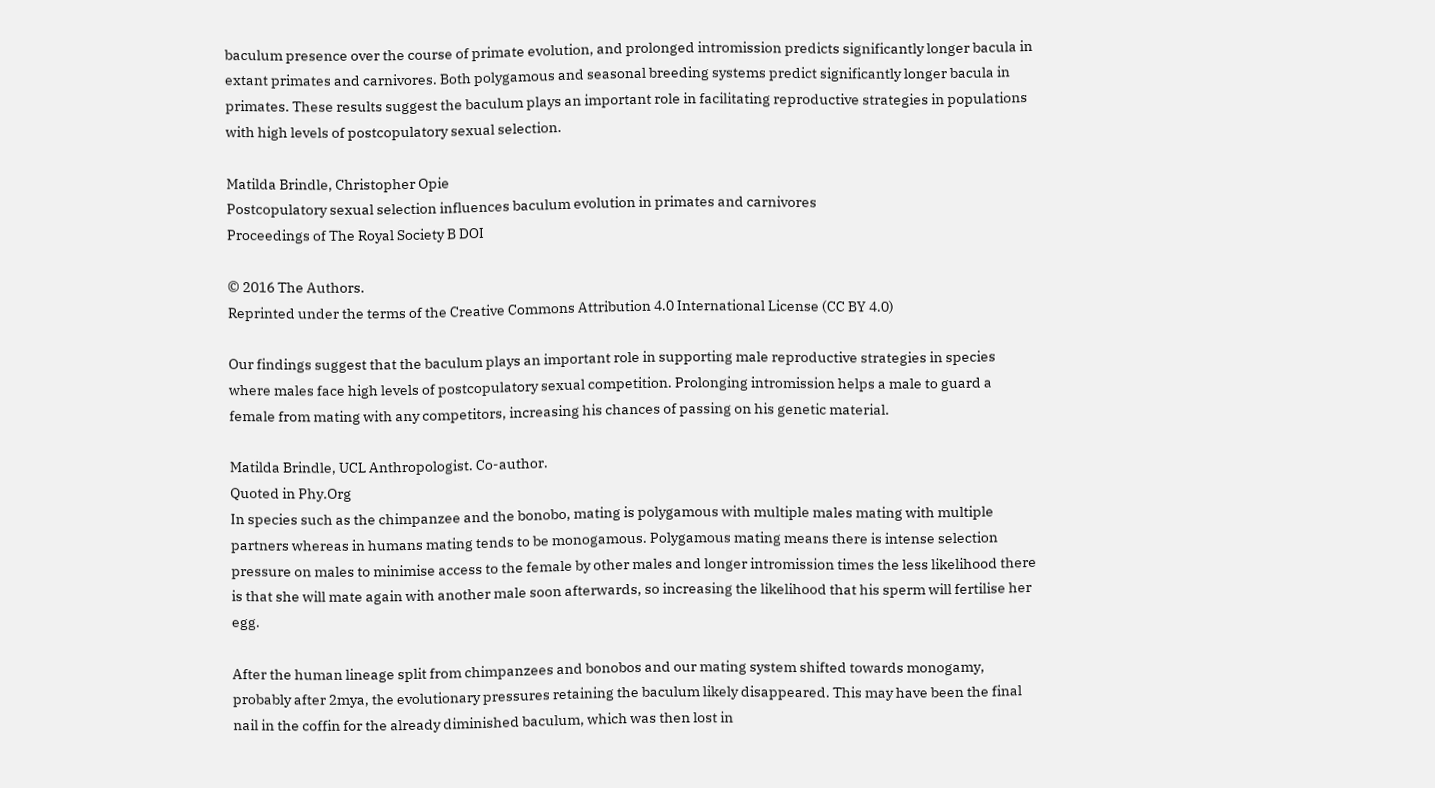baculum presence over the course of primate evolution, and prolonged intromission predicts significantly longer bacula in extant primates and carnivores. Both polygamous and seasonal breeding systems predict significantly longer bacula in primates. These results suggest the baculum plays an important role in facilitating reproductive strategies in populations with high levels of postcopulatory sexual selection.

Matilda Brindle, Christopher Opie
Postcopulatory sexual selection influences baculum evolution in primates and carnivores
Proceedings of The Royal Society B DOI

© 2016 The Authors.
Reprinted under the terms of the Creative Commons Attribution 4.0 International License (CC BY 4.0)

Our findings suggest that the baculum plays an important role in supporting male reproductive strategies in species where males face high levels of postcopulatory sexual competition. Prolonging intromission helps a male to guard a female from mating with any competitors, increasing his chances of passing on his genetic material.

Matilda Brindle, UCL Anthropologist. Co-author.
Quoted in Phy.Org
In species such as the chimpanzee and the bonobo, mating is polygamous with multiple males mating with multiple partners whereas in humans mating tends to be monogamous. Polygamous mating means there is intense selection pressure on males to minimise access to the female by other males and longer intromission times the less likelihood there is that she will mate again with another male soon afterwards, so increasing the likelihood that his sperm will fertilise her egg.

After the human lineage split from chimpanzees and bonobos and our mating system shifted towards monogamy, probably after 2mya, the evolutionary pressures retaining the baculum likely disappeared. This may have been the final nail in the coffin for the already diminished baculum, which was then lost in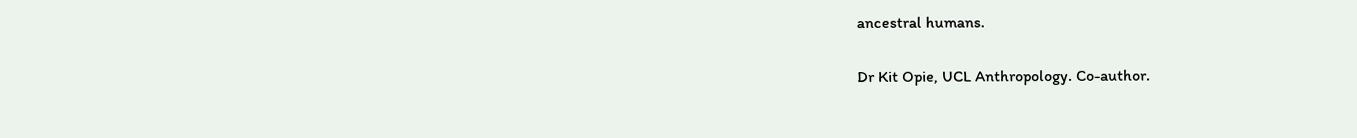ancestral humans.

Dr Kit Opie, UCL Anthropology. Co-author.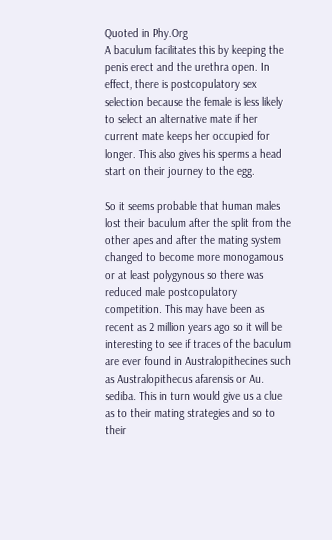Quoted in Phy.Org
A baculum facilitates this by keeping the penis erect and the urethra open. In effect, there is postcopulatory sex selection because the female is less likely to select an alternative mate if her current mate keeps her occupied for longer. This also gives his sperms a head start on their journey to the egg.

So it seems probable that human males lost their baculum after the split from the other apes and after the mating system changed to become more monogamous or at least polygynous so there was reduced male postcopulatory competition. This may have been as recent as 2 million years ago so it will be interesting to see if traces of the baculum are ever found in Australopithecines such as Australopithecus afarensis or Au. sediba. This in turn would give us a clue as to their mating strategies and so to their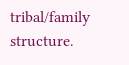tribal/family structure.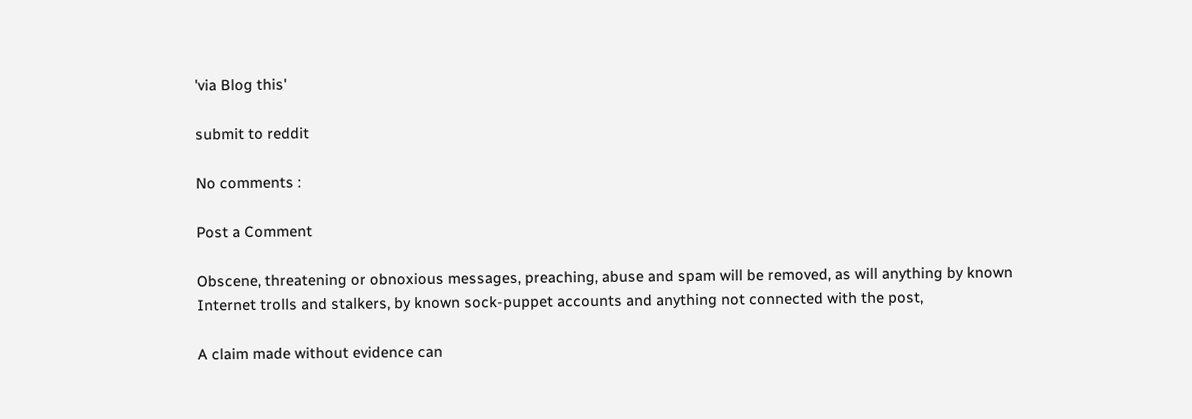'via Blog this'

submit to reddit

No comments :

Post a Comment

Obscene, threatening or obnoxious messages, preaching, abuse and spam will be removed, as will anything by known Internet trolls and stalkers, by known sock-puppet accounts and anything not connected with the post,

A claim made without evidence can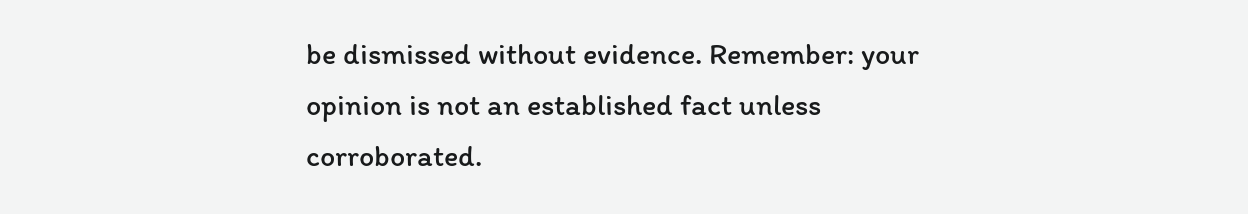be dismissed without evidence. Remember: your opinion is not an established fact unless corroborated.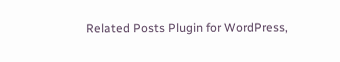Related Posts Plugin for WordPress,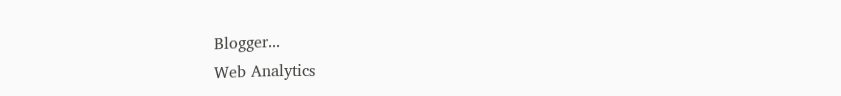Blogger...
Web Analytics